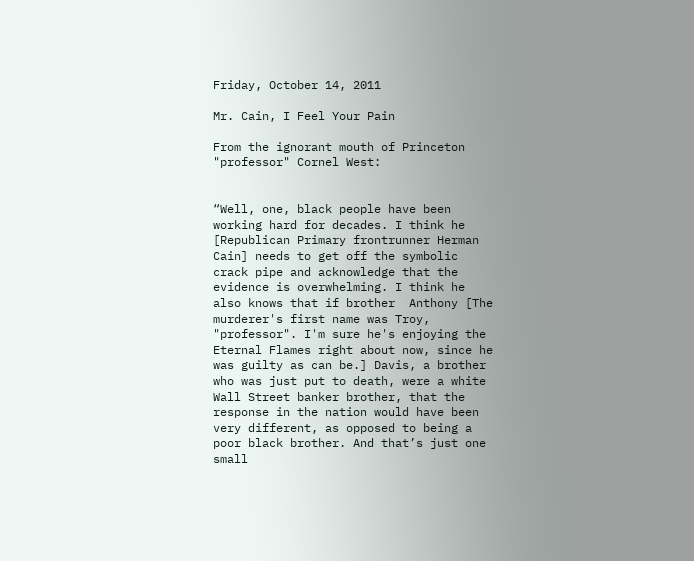Friday, October 14, 2011

Mr. Cain, I Feel Your Pain

From the ignorant mouth of Princeton "professor" Cornel West:


“Well, one, black people have been working hard for decades. I think he [Republican Primary frontrunner Herman Cain] needs to get off the symbolic crack pipe and acknowledge that the evidence is overwhelming. I think he also knows that if brother  Anthony [The murderer's first name was Troy, "professor". I'm sure he's enjoying the Eternal Flames right about now, since he was guilty as can be.] Davis, a brother who was just put to death, were a white Wall Street banker brother, that the response in the nation would have been very different, as opposed to being a poor black brother. And that’s just one small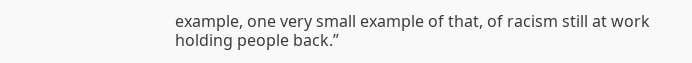example, one very small example of that, of racism still at work holding people back.”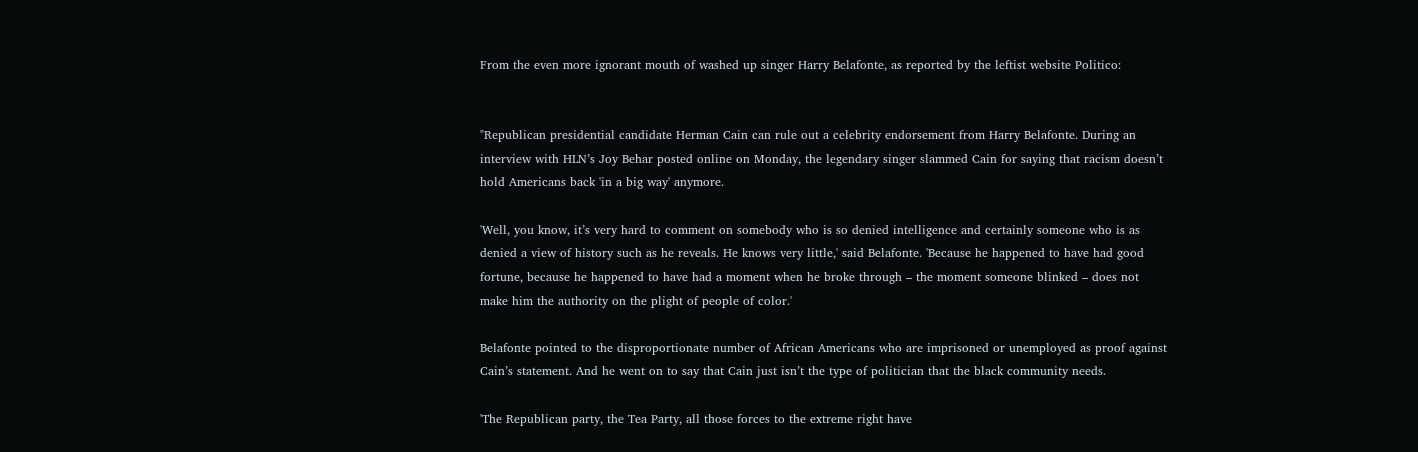From the even more ignorant mouth of washed up singer Harry Belafonte, as reported by the leftist website Politico:


"Republican presidential candidate Herman Cain can rule out a celebrity endorsement from Harry Belafonte. During an interview with HLN’s Joy Behar posted online on Monday, the legendary singer slammed Cain for saying that racism doesn’t hold Americans back 'in a big way' anymore.

'Well, you know, it’s very hard to comment on somebody who is so denied intelligence and certainly someone who is as denied a view of history such as he reveals. He knows very little,' said Belafonte. 'Because he happened to have had good fortune, because he happened to have had a moment when he broke through – the moment someone blinked – does not make him the authority on the plight of people of color.'

Belafonte pointed to the disproportionate number of African Americans who are imprisoned or unemployed as proof against Cain’s statement. And he went on to say that Cain just isn’t the type of politician that the black community needs.

'The Republican party, the Tea Party, all those forces to the extreme right have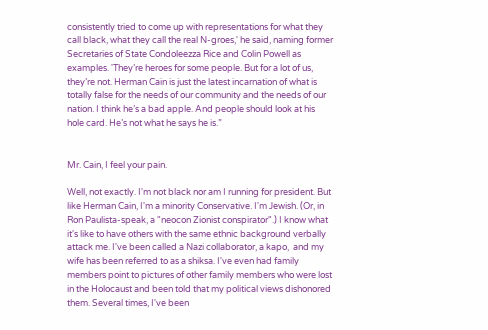consistently tried to come up with representations for what they call black, what they call the real N-groes,' he said, naming former Secretaries of State Condoleezza Rice and Colin Powell as examples. 'They’re heroes for some people. But for a lot of us, they’re not. Herman Cain is just the latest incarnation of what is totally false for the needs of our community and the needs of our nation. I think he’s a bad apple. And people should look at his hole card. He’s not what he says he is.”


Mr. Cain, I feel your pain.

Well, not exactly. I'm not black nor am I running for president. But like Herman Cain, I'm a minority Conservative. I'm Jewish. (Or, in Ron Paulista-speak, a "neocon Zionist conspirator".) I know what it's like to have others with the same ethnic background verbally attack me. I've been called a Nazi collaborator, a kapo,  and my wife has been referred to as a shiksa. I've even had family members point to pictures of other family members who were lost in the Holocaust and been told that my political views dishonored them. Several times, I've been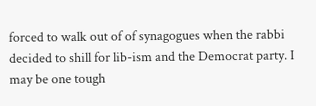forced to walk out of of synagogues when the rabbi decided to shill for lib-ism and the Democrat party. I may be one tough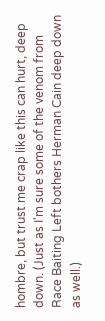hombre, but trust me crap like this can hurt, deep down. (Just as I'm sure some of the venom from Race Baiting Left bothers Herman Cain deep down as well.)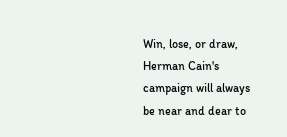Win, lose, or draw, Herman Cain's campaign will always be near and dear to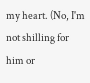my heart. (No, I'm not shilling for him or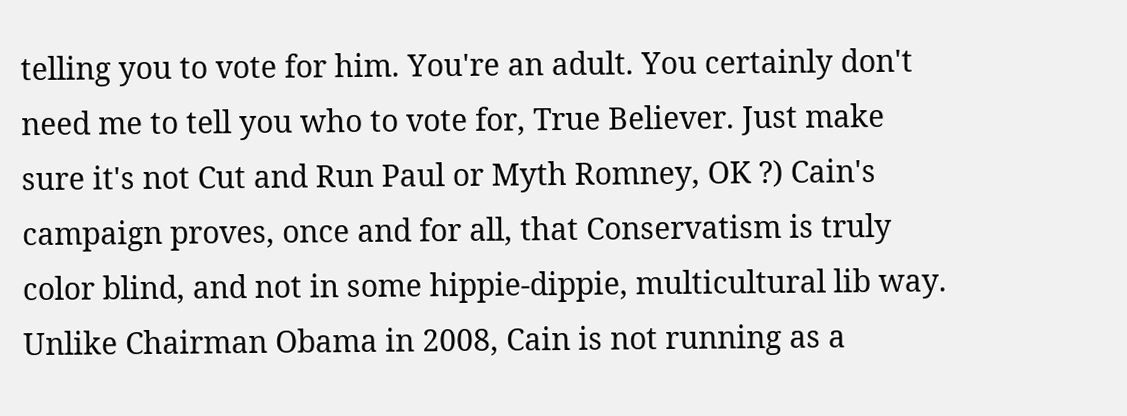telling you to vote for him. You're an adult. You certainly don't need me to tell you who to vote for, True Believer. Just make sure it's not Cut and Run Paul or Myth Romney, OK ?) Cain's campaign proves, once and for all, that Conservatism is truly color blind, and not in some hippie-dippie, multicultural lib way. Unlike Chairman Obama in 2008, Cain is not running as a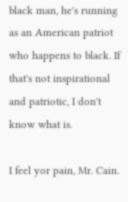black man, he's running as an American patriot who happens to black. If that's not inspirational and patriotic, I don't know what is.

I feel yor pain, Mr. Cain.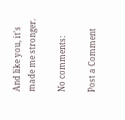And like you, it's made me stronger.

No comments:

Post a Comment